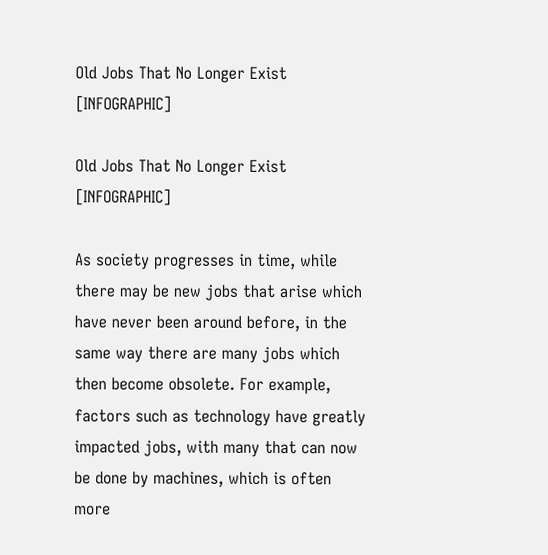Old Jobs That No Longer Exist [INFOGRAPHIC]

Old Jobs That No Longer Exist [INFOGRAPHIC]

As society progresses in time, while there may be new jobs that arise which have never been around before, in the same way there are many jobs which then become obsolete. For example, factors such as technology have greatly impacted jobs, with many that can now be done by machines, which is often more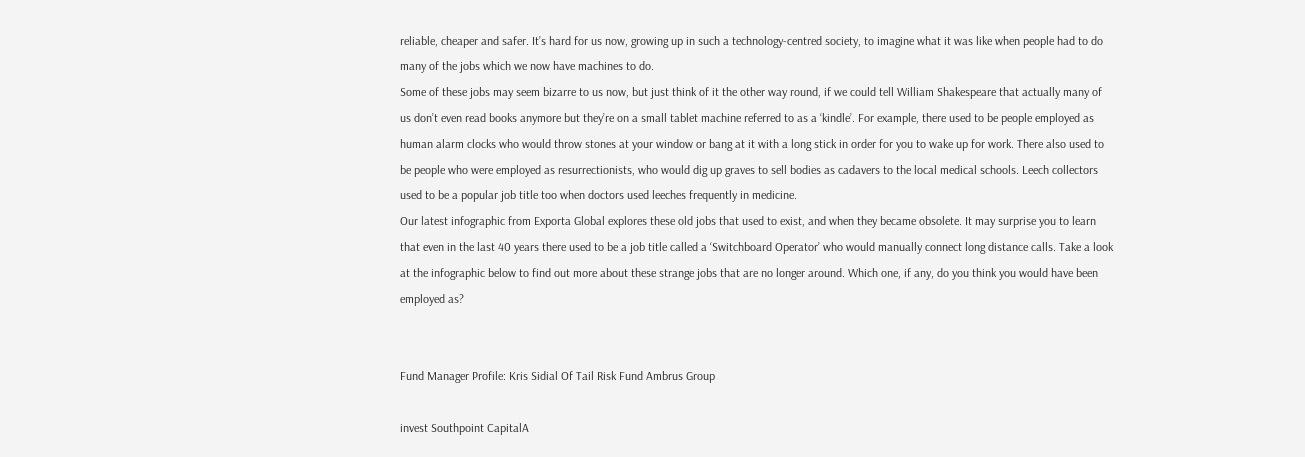reliable, cheaper and safer. It’s hard for us now, growing up in such a technology-centred society, to imagine what it was like when people had to do many of the jobs which we now have machines to do.
Some of these jobs may seem bizarre to us now, but just think of it the other way round, if we could tell William Shakespeare that actually many of us don’t even read books anymore but they’re on a small tablet machine referred to as a ‘kindle’. For example, there used to be people employed as human alarm clocks who would throw stones at your window or bang at it with a long stick in order for you to wake up for work. There also used to be people who were employed as resurrectionists, who would dig up graves to sell bodies as cadavers to the local medical schools. Leech collectors used to be a popular job title too when doctors used leeches frequently in medicine.
Our latest infographic from Exporta Global explores these old jobs that used to exist, and when they became obsolete. It may surprise you to learn that even in the last 40 years there used to be a job title called a ‘Switchboard Operator’ who would manually connect long distance calls. Take a look at the infographic below to find out more about these strange jobs that are no longer around. Which one, if any, do you think you would have been employed as?


Fund Manager Profile: Kris Sidial Of Tail Risk Fund Ambrus Group

invest Southpoint CapitalA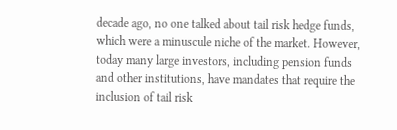decade ago, no one talked about tail risk hedge funds, which were a minuscule niche of the market. However, today many large investors, including pension funds and other institutions, have mandates that require the inclusion of tail risk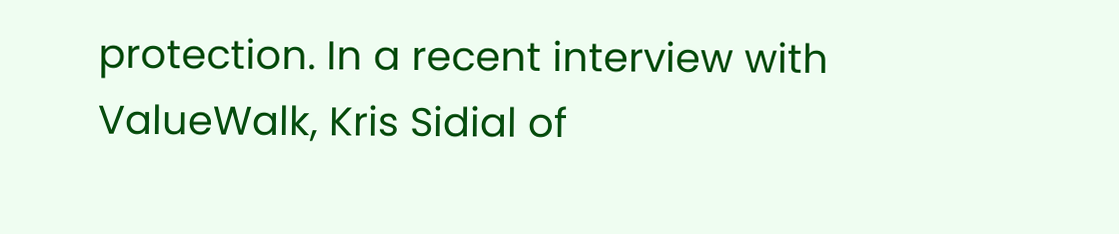protection. In a recent interview with ValueWalk, Kris Sidial of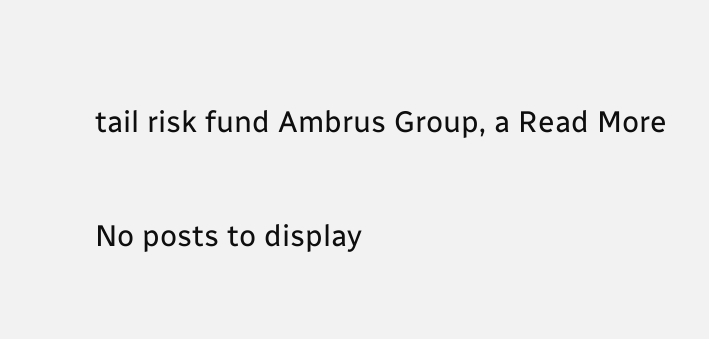tail risk fund Ambrus Group, a Read More

No posts to display